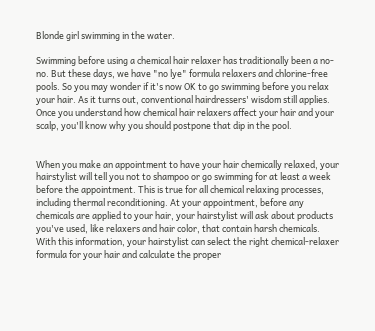Blonde girl swimming in the water.

Swimming before using a chemical hair relaxer has traditionally been a no-no. But these days, we have "no lye" formula relaxers and chlorine-free pools. So you may wonder if it's now OK to go swimming before you relax your hair. As it turns out, conventional hairdressers' wisdom still applies. Once you understand how chemical hair relaxers affect your hair and your scalp, you'll know why you should postpone that dip in the pool.


When you make an appointment to have your hair chemically relaxed, your hairstylist will tell you not to shampoo or go swimming for at least a week before the appointment. This is true for all chemical relaxing processes, including thermal reconditioning. At your appointment, before any chemicals are applied to your hair, your hairstylist will ask about products you've used, like relaxers and hair color, that contain harsh chemicals. With this information, your hairstylist can select the right chemical-relaxer formula for your hair and calculate the proper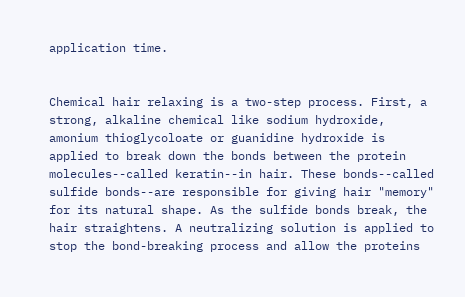application time.


Chemical hair relaxing is a two-step process. First, a strong, alkaline chemical like sodium hydroxide, amonium thioglycoloate or guanidine hydroxide is applied to break down the bonds between the protein molecules--called keratin--in hair. These bonds--called sulfide bonds--are responsible for giving hair "memory" for its natural shape. As the sulfide bonds break, the hair straightens. A neutralizing solution is applied to stop the bond-breaking process and allow the proteins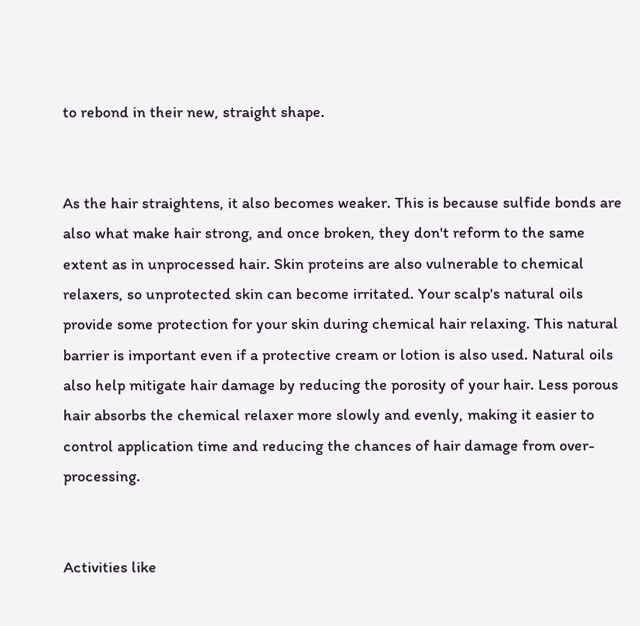to rebond in their new, straight shape.


As the hair straightens, it also becomes weaker. This is because sulfide bonds are also what make hair strong, and once broken, they don't reform to the same extent as in unprocessed hair. Skin proteins are also vulnerable to chemical relaxers, so unprotected skin can become irritated. Your scalp's natural oils provide some protection for your skin during chemical hair relaxing. This natural barrier is important even if a protective cream or lotion is also used. Natural oils also help mitigate hair damage by reducing the porosity of your hair. Less porous hair absorbs the chemical relaxer more slowly and evenly, making it easier to control application time and reducing the chances of hair damage from over-processing.


Activities like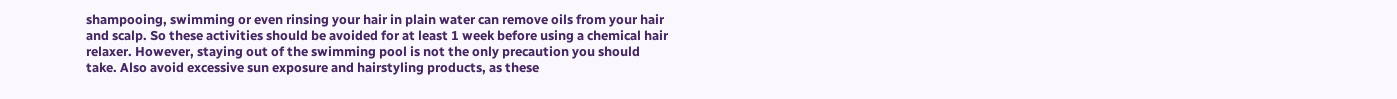shampooing, swimming or even rinsing your hair in plain water can remove oils from your hair and scalp. So these activities should be avoided for at least 1 week before using a chemical hair relaxer. However, staying out of the swimming pool is not the only precaution you should take. Also avoid excessive sun exposure and hairstyling products, as these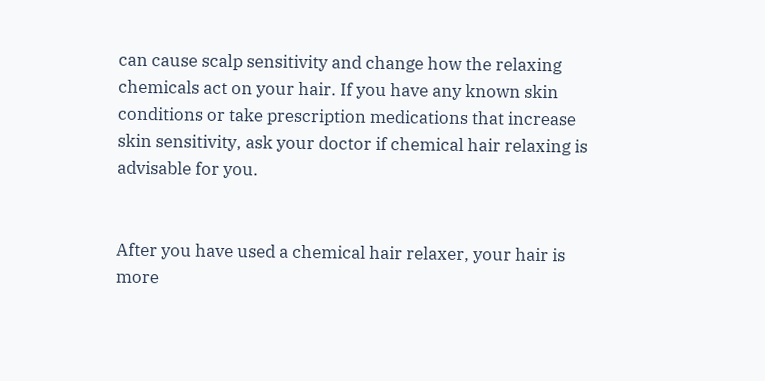can cause scalp sensitivity and change how the relaxing chemicals act on your hair. If you have any known skin conditions or take prescription medications that increase skin sensitivity, ask your doctor if chemical hair relaxing is advisable for you.


After you have used a chemical hair relaxer, your hair is more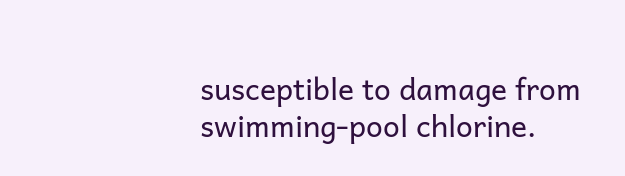susceptible to damage from swimming-pool chlorine.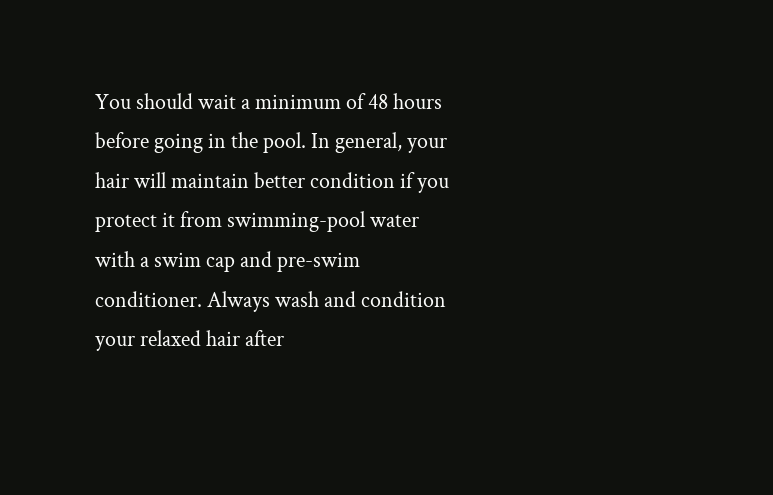You should wait a minimum of 48 hours before going in the pool. In general, your hair will maintain better condition if you protect it from swimming-pool water with a swim cap and pre-swim conditioner. Always wash and condition your relaxed hair after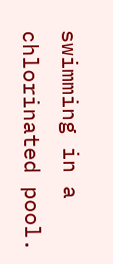swimming in a chlorinated pool.